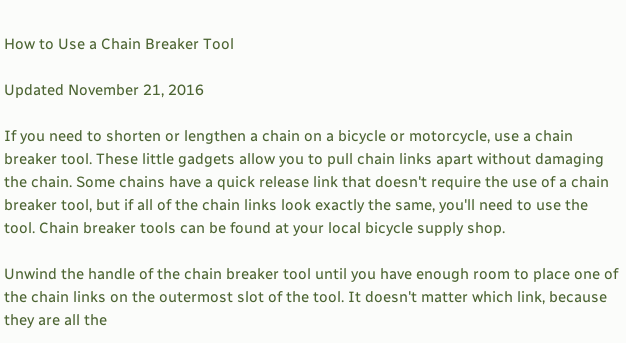How to Use a Chain Breaker Tool

Updated November 21, 2016

If you need to shorten or lengthen a chain on a bicycle or motorcycle, use a chain breaker tool. These little gadgets allow you to pull chain links apart without damaging the chain. Some chains have a quick release link that doesn't require the use of a chain breaker tool, but if all of the chain links look exactly the same, you'll need to use the tool. Chain breaker tools can be found at your local bicycle supply shop.

Unwind the handle of the chain breaker tool until you have enough room to place one of the chain links on the outermost slot of the tool. It doesn't matter which link, because they are all the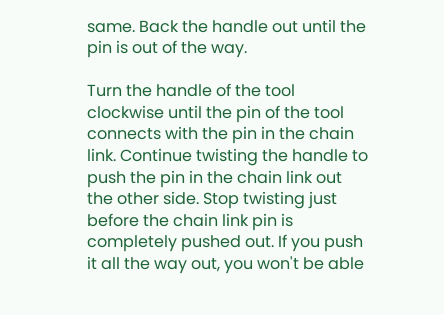same. Back the handle out until the pin is out of the way.

Turn the handle of the tool clockwise until the pin of the tool connects with the pin in the chain link. Continue twisting the handle to push the pin in the chain link out the other side. Stop twisting just before the chain link pin is completely pushed out. If you push it all the way out, you won't be able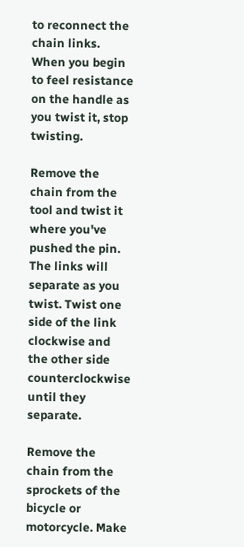to reconnect the chain links. When you begin to feel resistance on the handle as you twist it, stop twisting.

Remove the chain from the tool and twist it where you've pushed the pin. The links will separate as you twist. Twist one side of the link clockwise and the other side counterclockwise until they separate.

Remove the chain from the sprockets of the bicycle or motorcycle. Make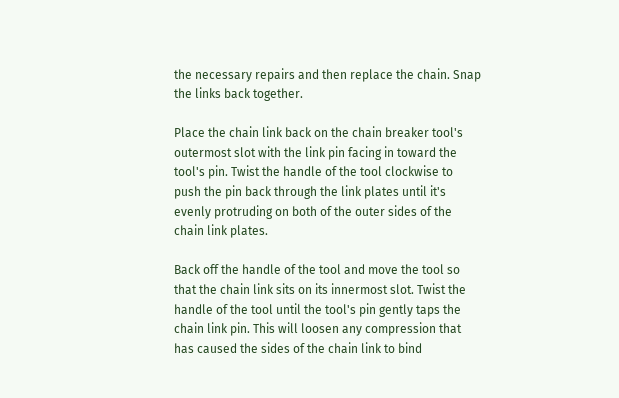the necessary repairs and then replace the chain. Snap the links back together.

Place the chain link back on the chain breaker tool's outermost slot with the link pin facing in toward the tool's pin. Twist the handle of the tool clockwise to push the pin back through the link plates until it's evenly protruding on both of the outer sides of the chain link plates.

Back off the handle of the tool and move the tool so that the chain link sits on its innermost slot. Twist the handle of the tool until the tool's pin gently taps the chain link pin. This will loosen any compression that has caused the sides of the chain link to bind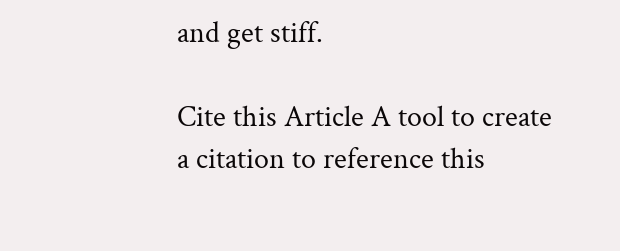and get stiff.

Cite this Article A tool to create a citation to reference this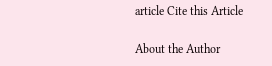article Cite this Article

About the Author